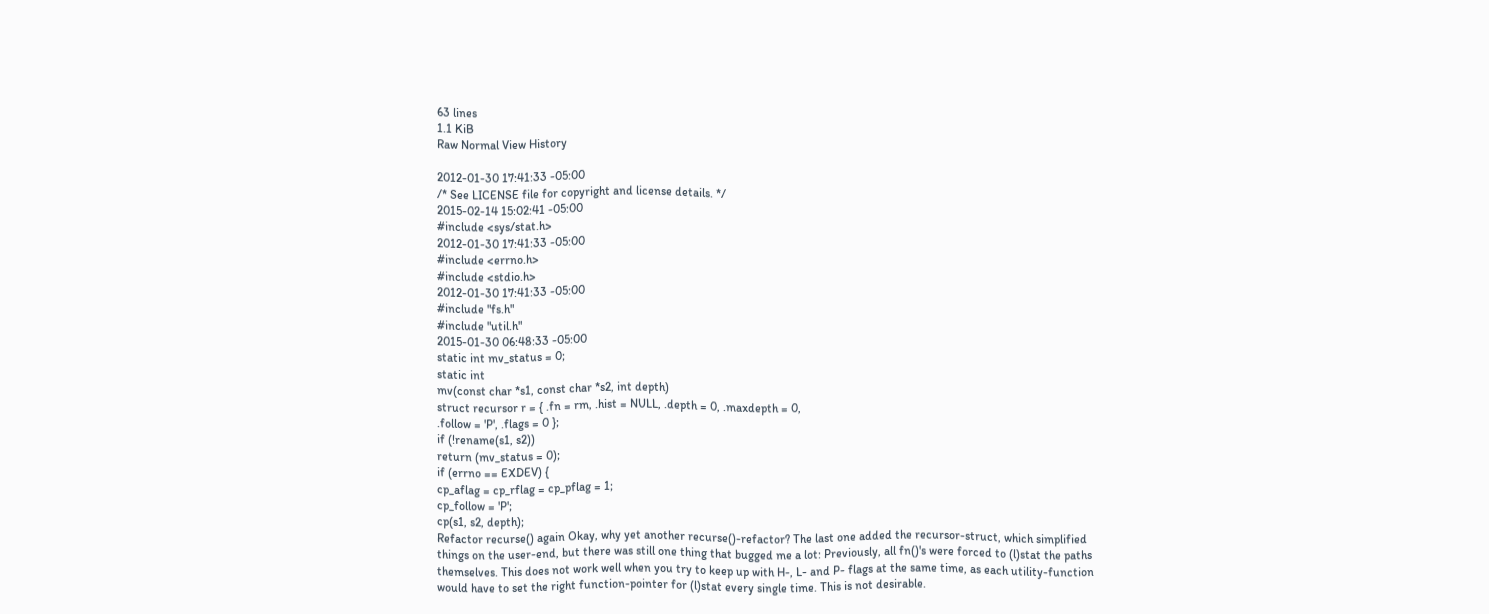63 lines
1.1 KiB
Raw Normal View History

2012-01-30 17:41:33 -05:00
/* See LICENSE file for copyright and license details. */
2015-02-14 15:02:41 -05:00
#include <sys/stat.h>
2012-01-30 17:41:33 -05:00
#include <errno.h>
#include <stdio.h>
2012-01-30 17:41:33 -05:00
#include "fs.h"
#include "util.h"
2015-01-30 06:48:33 -05:00
static int mv_status = 0;
static int
mv(const char *s1, const char *s2, int depth)
struct recursor r = { .fn = rm, .hist = NULL, .depth = 0, .maxdepth = 0,
.follow = 'P', .flags = 0 };
if (!rename(s1, s2))
return (mv_status = 0);
if (errno == EXDEV) {
cp_aflag = cp_rflag = cp_pflag = 1;
cp_follow = 'P';
cp(s1, s2, depth);
Refactor recurse() again Okay, why yet another recurse()-refactor? The last one added the recursor-struct, which simplified things on the user-end, but there was still one thing that bugged me a lot: Previously, all fn()'s were forced to (l)stat the paths themselves. This does not work well when you try to keep up with H-, L- and P- flags at the same time, as each utility-function would have to set the right function-pointer for (l)stat every single time. This is not desirable.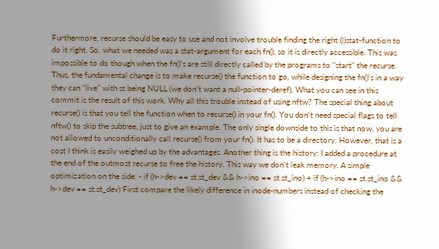Furthermore, recurse should be easy to use and not involve trouble finding the right (l)stat-function to do it right. So, what we needed was a stat-argument for each fn(), so it is directly accessible. This was impossible to do though when the fn()'s are still directly called by the programs to "start" the recurse. Thus, the fundamental change is to make recurse() the function to go, while designing the fn()'s in a way they can "live" with st being NULL (we don't want a null-pointer-deref). What you can see in this commit is the result of this work. Why all this trouble instead of using nftw? The special thing about recurse() is that you tell the function when to recurse() in your fn(). You don't need special flags to tell nftw() to skip the subtree, just to give an example. The only single downside to this is that now, you are not allowed to unconditionally call recurse() from your fn(). It has to be a directory. However, that is a cost I think is easily weighed up by the advantages. Another thing is the history: I added a procedure at the end of the outmost recurse to free the history. This way we don't leak memory. A simple optimization on the side: - if (h->dev == st.st_dev && h->ino == st.st_ino) + if (h->ino == st.st_ino && h->dev == st.st_dev) First compare the likely difference in inode-numbers instead of checking the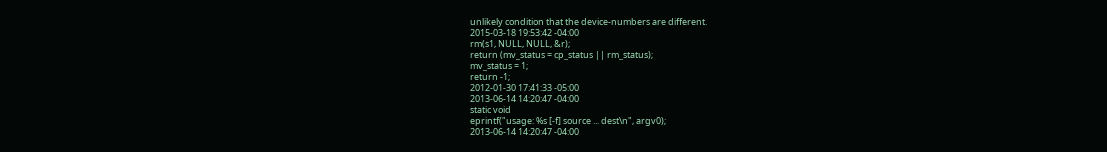unlikely condition that the device-numbers are different.
2015-03-18 19:53:42 -04:00
rm(s1, NULL, NULL, &r);
return (mv_status = cp_status || rm_status);
mv_status = 1;
return -1;
2012-01-30 17:41:33 -05:00
2013-06-14 14:20:47 -04:00
static void
eprintf("usage: %s [-f] source ... dest\n", argv0);
2013-06-14 14:20:47 -04:00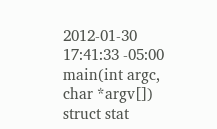2012-01-30 17:41:33 -05:00
main(int argc, char *argv[])
struct stat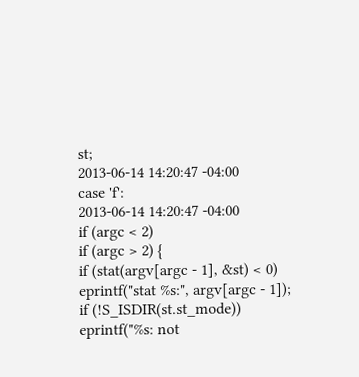st;
2013-06-14 14:20:47 -04:00
case 'f':
2013-06-14 14:20:47 -04:00
if (argc < 2)
if (argc > 2) {
if (stat(argv[argc - 1], &st) < 0)
eprintf("stat %s:", argv[argc - 1]);
if (!S_ISDIR(st.st_mode))
eprintf("%s: not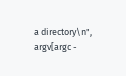a directory\n", argv[argc -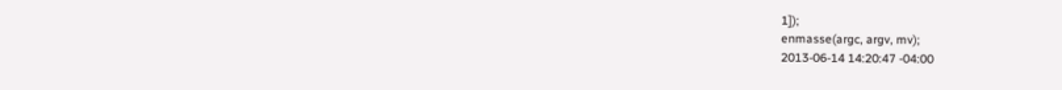1]);
enmasse(argc, argv, mv);
2013-06-14 14:20:47 -04:00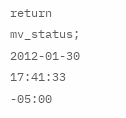return mv_status;
2012-01-30 17:41:33 -05:00